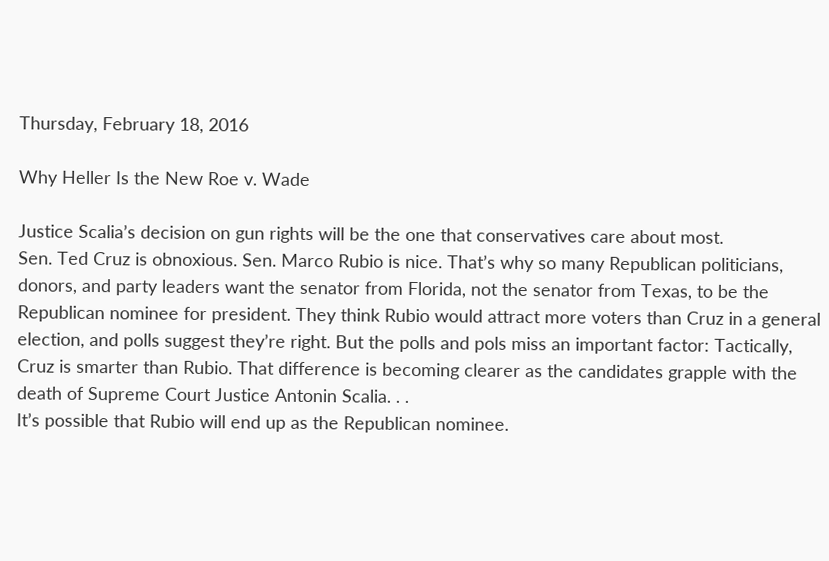Thursday, February 18, 2016

Why Heller Is the New Roe v. Wade

Justice Scalia’s decision on gun rights will be the one that conservatives care about most.
Sen. Ted Cruz is obnoxious. Sen. Marco Rubio is nice. That’s why so many Republican politicians, donors, and party leaders want the senator from Florida, not the senator from Texas, to be the Republican nominee for president. They think Rubio would attract more voters than Cruz in a general election, and polls suggest they’re right. But the polls and pols miss an important factor: Tactically, Cruz is smarter than Rubio. That difference is becoming clearer as the candidates grapple with the death of Supreme Court Justice Antonin Scalia. . .
It’s possible that Rubio will end up as the Republican nominee.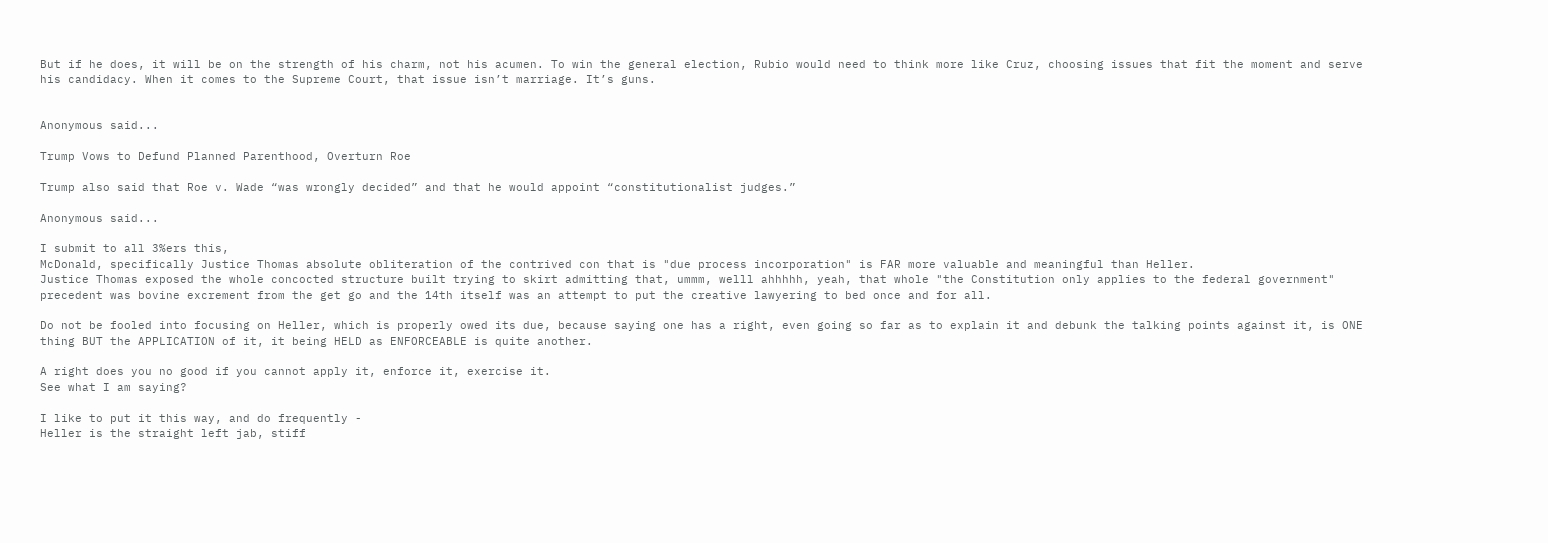But if he does, it will be on the strength of his charm, not his acumen. To win the general election, Rubio would need to think more like Cruz, choosing issues that fit the moment and serve his candidacy. When it comes to the Supreme Court, that issue isn’t marriage. It’s guns.


Anonymous said...

Trump Vows to Defund Planned Parenthood, Overturn Roe

Trump also said that Roe v. Wade “was wrongly decided” and that he would appoint “constitutionalist judges.”

Anonymous said...

I submit to all 3%ers this,
McDonald, specifically Justice Thomas absolute obliteration of the contrived con that is "due process incorporation" is FAR more valuable and meaningful than Heller.
Justice Thomas exposed the whole concocted structure built trying to skirt admitting that, ummm, welll ahhhhh, yeah, that whole "the Constitution only applies to the federal government" precedent was bovine excrement from the get go and the 14th itself was an attempt to put the creative lawyering to bed once and for all.

Do not be fooled into focusing on Heller, which is properly owed its due, because saying one has a right, even going so far as to explain it and debunk the talking points against it, is ONE thing BUT the APPLICATION of it, it being HELD as ENFORCEABLE is quite another.

A right does you no good if you cannot apply it, enforce it, exercise it.
See what I am saying?

I like to put it this way, and do frequently -
Heller is the straight left jab, stiff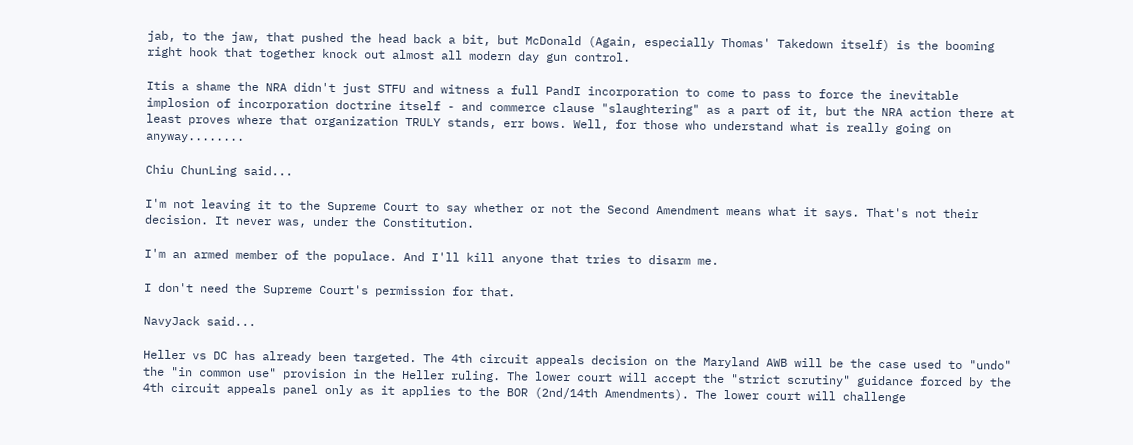jab, to the jaw, that pushed the head back a bit, but McDonald (Again, especially Thomas' Takedown itself) is the booming right hook that together knock out almost all modern day gun control.

Itis a shame the NRA didn't just STFU and witness a full PandI incorporation to come to pass to force the inevitable implosion of incorporation doctrine itself - and commerce clause "slaughtering" as a part of it, but the NRA action there at least proves where that organization TRULY stands, err bows. Well, for those who understand what is really going on anyway........

Chiu ChunLing said...

I'm not leaving it to the Supreme Court to say whether or not the Second Amendment means what it says. That's not their decision. It never was, under the Constitution.

I'm an armed member of the populace. And I'll kill anyone that tries to disarm me.

I don't need the Supreme Court's permission for that.

NavyJack said...

Heller vs DC has already been targeted. The 4th circuit appeals decision on the Maryland AWB will be the case used to "undo" the "in common use" provision in the Heller ruling. The lower court will accept the "strict scrutiny" guidance forced by the 4th circuit appeals panel only as it applies to the BOR (2nd/14th Amendments). The lower court will challenge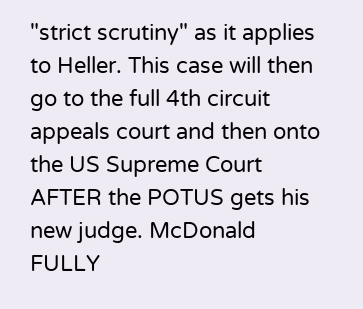"strict scrutiny" as it applies to Heller. This case will then go to the full 4th circuit appeals court and then onto the US Supreme Court AFTER the POTUS gets his new judge. McDonald FULLY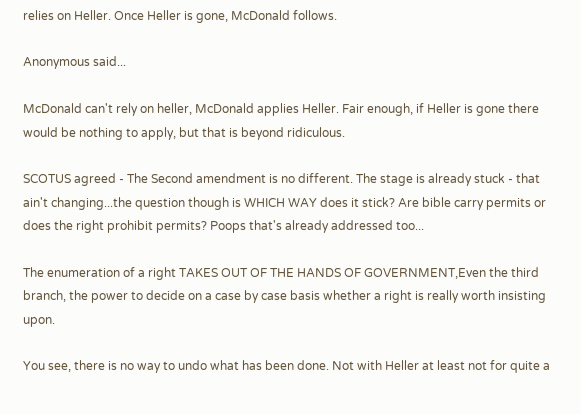relies on Heller. Once Heller is gone, McDonald follows.

Anonymous said...

McDonald can't rely on heller, McDonald applies Heller. Fair enough, if Heller is gone there would be nothing to apply, but that is beyond ridiculous.

SCOTUS agreed - The Second amendment is no different. The stage is already stuck - that ain't changing...the question though is WHICH WAY does it stick? Are bible carry permits or does the right prohibit permits? Poops that's already addressed too...

The enumeration of a right TAKES OUT OF THE HANDS OF GOVERNMENT,Even the third branch, the power to decide on a case by case basis whether a right is really worth insisting upon.

You see, there is no way to undo what has been done. Not with Heller at least not for quite a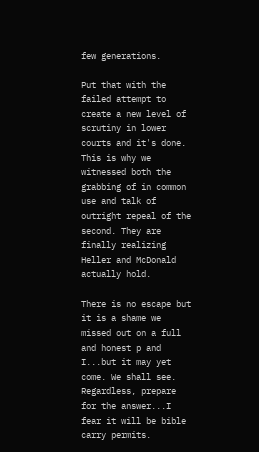few generations.

Put that with the failed attempt to create a new level of scrutiny in lower courts and it's done. This is why we witnessed both the grabbing of in common use and talk of outright repeal of the second. They are finally realizing Heller and McDonald actually hold.

There is no escape but it is a shame we missed out on a full and honest p and I...but it may yet come. We shall see. Regardless, prepare for the answer...I fear it will be bible carry permits.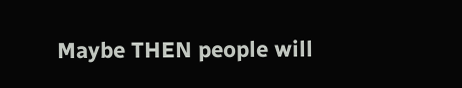Maybe THEN people will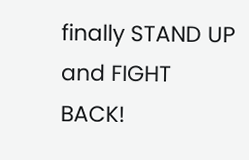finally STAND UP and FIGHT BACK!